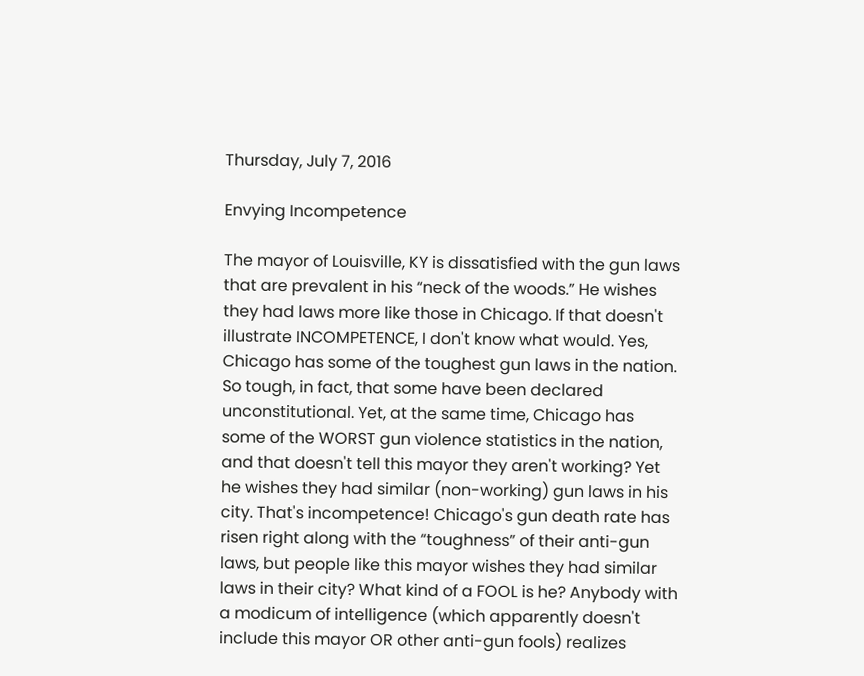Thursday, July 7, 2016

Envying Incompetence

The mayor of Louisville, KY is dissatisfied with the gun laws that are prevalent in his “neck of the woods.” He wishes they had laws more like those in Chicago. If that doesn't illustrate INCOMPETENCE, I don't know what would. Yes, Chicago has some of the toughest gun laws in the nation. So tough, in fact, that some have been declared unconstitutional. Yet, at the same time, Chicago has some of the WORST gun violence statistics in the nation, and that doesn't tell this mayor they aren't working? Yet he wishes they had similar (non-working) gun laws in his city. That's incompetence! Chicago's gun death rate has risen right along with the “toughness” of their anti-gun laws, but people like this mayor wishes they had similar laws in their city? What kind of a FOOL is he? Anybody with a modicum of intelligence (which apparently doesn't include this mayor OR other anti-gun fools) realizes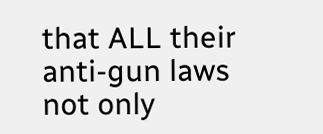that ALL their anti-gun laws not only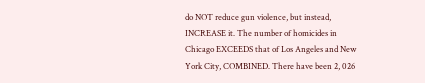do NOT reduce gun violence, but instead, INCREASE it. The number of homicides in Chicago EXCEEDS that of Los Angeles and New York City, COMBINED. There have been 2, 026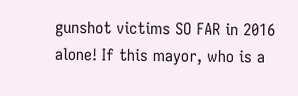gunshot victims SO FAR in 2016 alone! If this mayor, who is a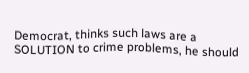Democrat, thinks such laws are a SOLUTION to crime problems, he should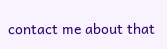contact me about that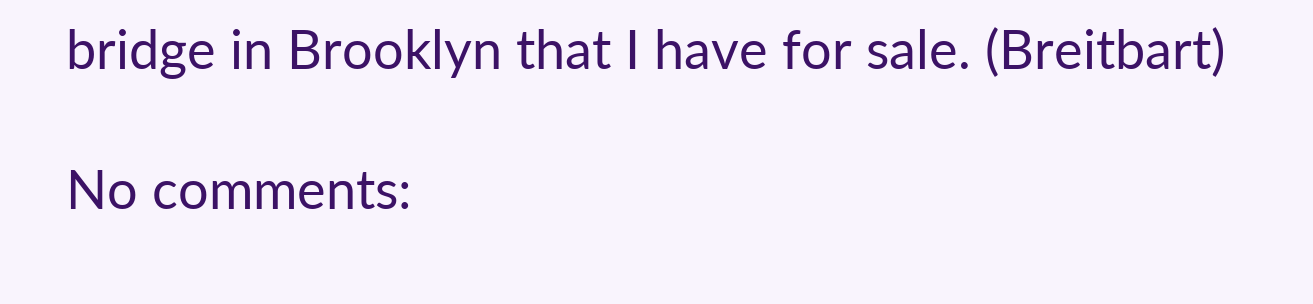bridge in Brooklyn that I have for sale. (Breitbart)

No comments: